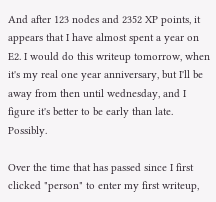And after 123 nodes and 2352 XP points, it appears that I have almost spent a year on E2. I would do this writeup tomorrow, when it's my real one year anniversary, but I'll be away from then until wednesday, and I figure it's better to be early than late. Possibly.

Over the time that has passed since I first clicked "person" to enter my first writeup,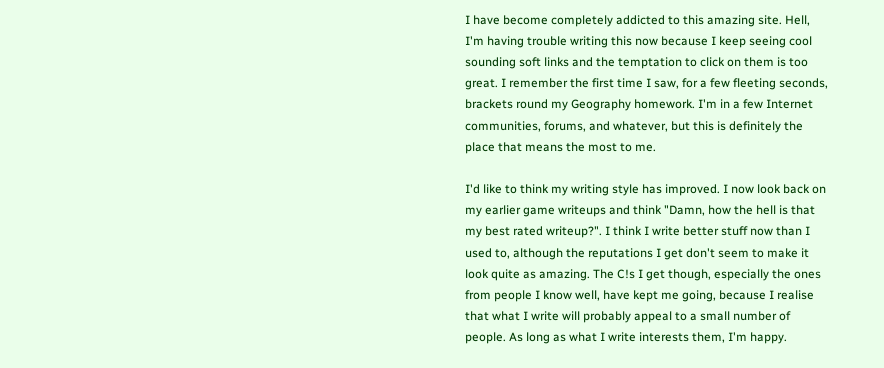I have become completely addicted to this amazing site. Hell, I'm having trouble writing this now because I keep seeing cool sounding soft links and the temptation to click on them is too great. I remember the first time I saw, for a few fleeting seconds, brackets round my Geography homework. I'm in a few Internet communities, forums, and whatever, but this is definitely the place that means the most to me.

I'd like to think my writing style has improved. I now look back on my earlier game writeups and think "Damn, how the hell is that my best rated writeup?". I think I write better stuff now than I used to, although the reputations I get don't seem to make it look quite as amazing. The C!s I get though, especially the ones from people I know well, have kept me going, because I realise that what I write will probably appeal to a small number of people. As long as what I write interests them, I'm happy.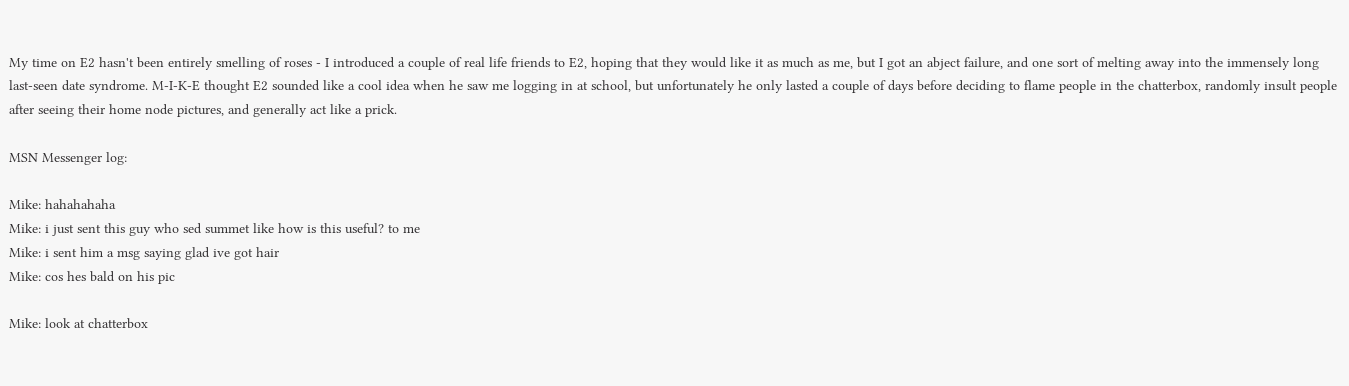My time on E2 hasn't been entirely smelling of roses - I introduced a couple of real life friends to E2, hoping that they would like it as much as me, but I got an abject failure, and one sort of melting away into the immensely long last-seen date syndrome. M-I-K-E thought E2 sounded like a cool idea when he saw me logging in at school, but unfortunately he only lasted a couple of days before deciding to flame people in the chatterbox, randomly insult people after seeing their home node pictures, and generally act like a prick.

MSN Messenger log:

Mike: hahahahaha
Mike: i just sent this guy who sed summet like how is this useful? to me
Mike: i sent him a msg saying glad ive got hair
Mike: cos hes bald on his pic

Mike: look at chatterbox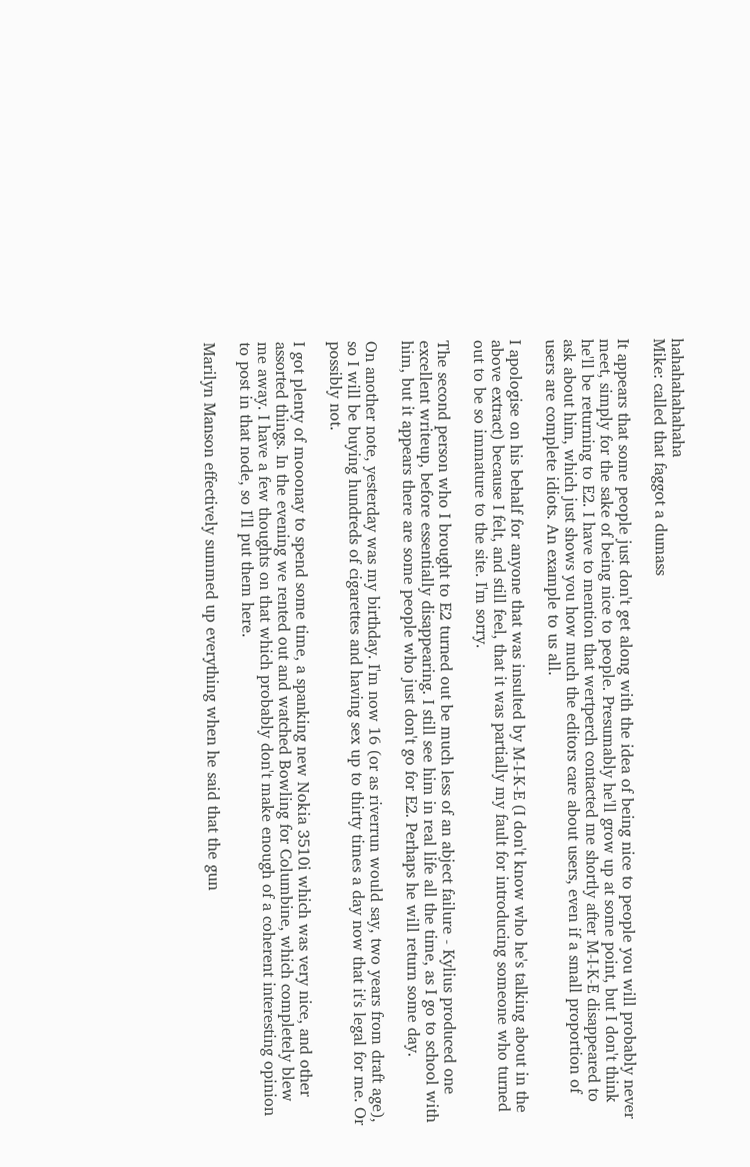hahahahahahaha
Mike: called that faggot a dumass

It appears that some people just don't get along with the idea of being nice to people you will probably never meet, simply for the sake of being nice to people. Presumably he'll grow up at some point, but I don't think he'll be returning to E2. I have to mention that wertperch contacted me shortly after M-I-K-E disappeared to ask about him, which just shows you how much the editors care about users, even if a small proportion of users are complete idiots. An example to us all.

I apologise on his behalf for anyone that was insulted by M-I-K-E (I don't know who he's talking about in the above extract) because I felt, and still feel, that it was partially my fault for introducing someone who turned out to be so immature to the site. I'm sorry.

The second person who I brought to E2 turned out be much less of an abject failure - Kylius produced one excellent writeup, before essentially disappearing. I still see him in real life all the time, as I go to school with him, but it appears there are some people who just don't go for E2. Perhaps he will return some day.

On another note, yesterday was my birthday. I'm now 16 (or as riverrun would say, two years from draft age), so I will be buying hundreds of cigarettes and having sex up to thirty times a day now that it's legal for me. Or possibly not.

I got plenty of mooonay to spend some time, a spanking new Nokia 3510i which was very nice, and other assorted things. In the evening we rented out and watched Bowling for Columbine, which completely blew me away. I have a few thoughts on that which probably don't make enough of a coherent interesting opinion to post in that node, so I'll put them here.

Marilyn Manson effectively summed up everything when he said that the gun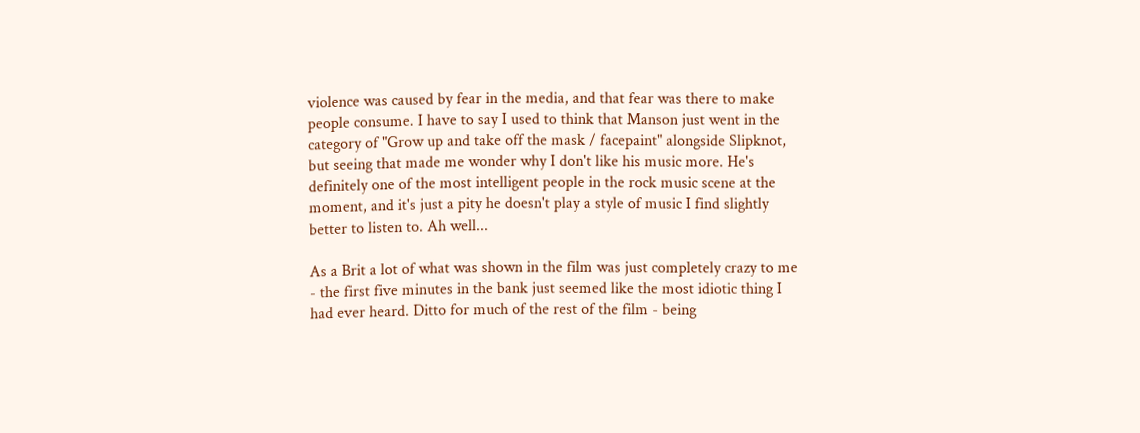violence was caused by fear in the media, and that fear was there to make people consume. I have to say I used to think that Manson just went in the category of "Grow up and take off the mask / facepaint" alongside Slipknot, but seeing that made me wonder why I don't like his music more. He's definitely one of the most intelligent people in the rock music scene at the moment, and it's just a pity he doesn't play a style of music I find slightly better to listen to. Ah well...

As a Brit a lot of what was shown in the film was just completely crazy to me - the first five minutes in the bank just seemed like the most idiotic thing I had ever heard. Ditto for much of the rest of the film - being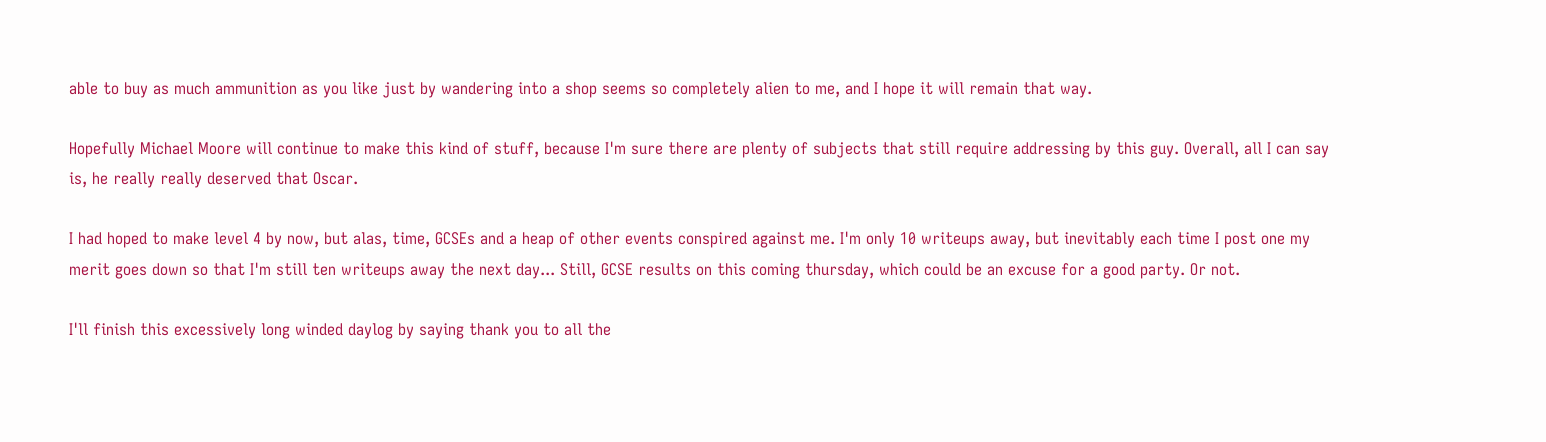able to buy as much ammunition as you like just by wandering into a shop seems so completely alien to me, and I hope it will remain that way.

Hopefully Michael Moore will continue to make this kind of stuff, because I'm sure there are plenty of subjects that still require addressing by this guy. Overall, all I can say is, he really really deserved that Oscar.

I had hoped to make level 4 by now, but alas, time, GCSEs and a heap of other events conspired against me. I'm only 10 writeups away, but inevitably each time I post one my merit goes down so that I'm still ten writeups away the next day... Still, GCSE results on this coming thursday, which could be an excuse for a good party. Or not.

I'll finish this excessively long winded daylog by saying thank you to all the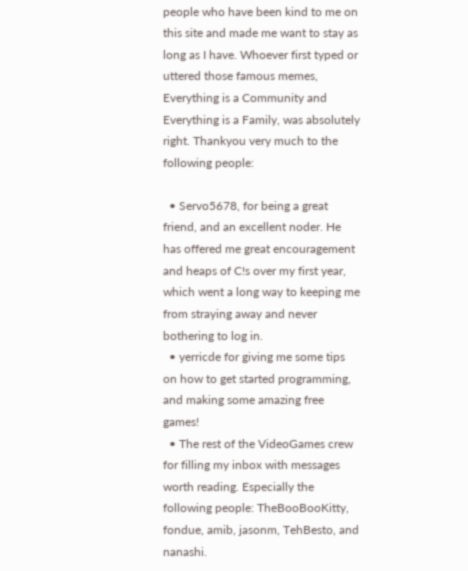people who have been kind to me on this site and made me want to stay as long as I have. Whoever first typed or uttered those famous memes, Everything is a Community and Everything is a Family, was absolutely right. Thankyou very much to the following people:

  • Servo5678, for being a great friend, and an excellent noder. He has offered me great encouragement and heaps of C!s over my first year, which went a long way to keeping me from straying away and never bothering to log in.
  • yerricde for giving me some tips on how to get started programming, and making some amazing free games!
  • The rest of the VideoGames crew for filling my inbox with messages worth reading. Especially the following people: TheBooBooKitty, fondue, amib, jasonm, TehBesto, and nanashi.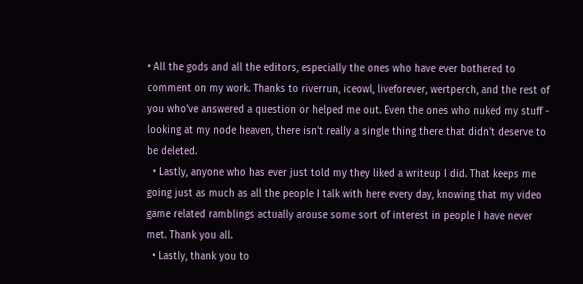• All the gods and all the editors, especially the ones who have ever bothered to comment on my work. Thanks to riverrun, iceowl, liveforever, wertperch, and the rest of you who've answered a question or helped me out. Even the ones who nuked my stuff - looking at my node heaven, there isn't really a single thing there that didn't deserve to be deleted.
  • Lastly, anyone who has ever just told my they liked a writeup I did. That keeps me going just as much as all the people I talk with here every day, knowing that my video game related ramblings actually arouse some sort of interest in people I have never met. Thank you all.
  • Lastly, thank you to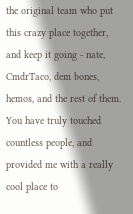the original team who put this crazy place together, and keep it going - nate, CmdrTaco, dem bones, hemos, and the rest of them. You have truly touched countless people, and provided me with a really cool place to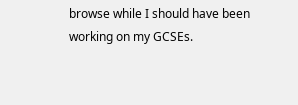browse while I should have been working on my GCSEs.